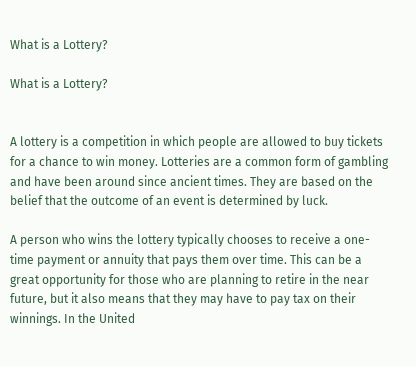What is a Lottery?

What is a Lottery?


A lottery is a competition in which people are allowed to buy tickets for a chance to win money. Lotteries are a common form of gambling and have been around since ancient times. They are based on the belief that the outcome of an event is determined by luck.

A person who wins the lottery typically chooses to receive a one-time payment or annuity that pays them over time. This can be a great opportunity for those who are planning to retire in the near future, but it also means that they may have to pay tax on their winnings. In the United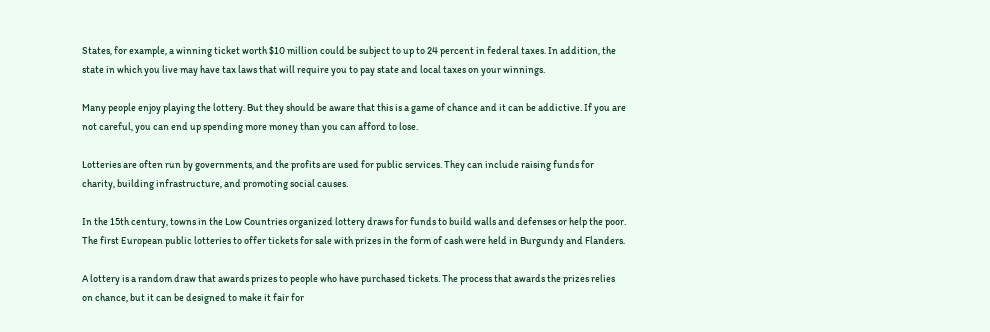States, for example, a winning ticket worth $10 million could be subject to up to 24 percent in federal taxes. In addition, the state in which you live may have tax laws that will require you to pay state and local taxes on your winnings.

Many people enjoy playing the lottery. But they should be aware that this is a game of chance and it can be addictive. If you are not careful, you can end up spending more money than you can afford to lose.

Lotteries are often run by governments, and the profits are used for public services. They can include raising funds for charity, building infrastructure, and promoting social causes.

In the 15th century, towns in the Low Countries organized lottery draws for funds to build walls and defenses or help the poor. The first European public lotteries to offer tickets for sale with prizes in the form of cash were held in Burgundy and Flanders.

A lottery is a random draw that awards prizes to people who have purchased tickets. The process that awards the prizes relies on chance, but it can be designed to make it fair for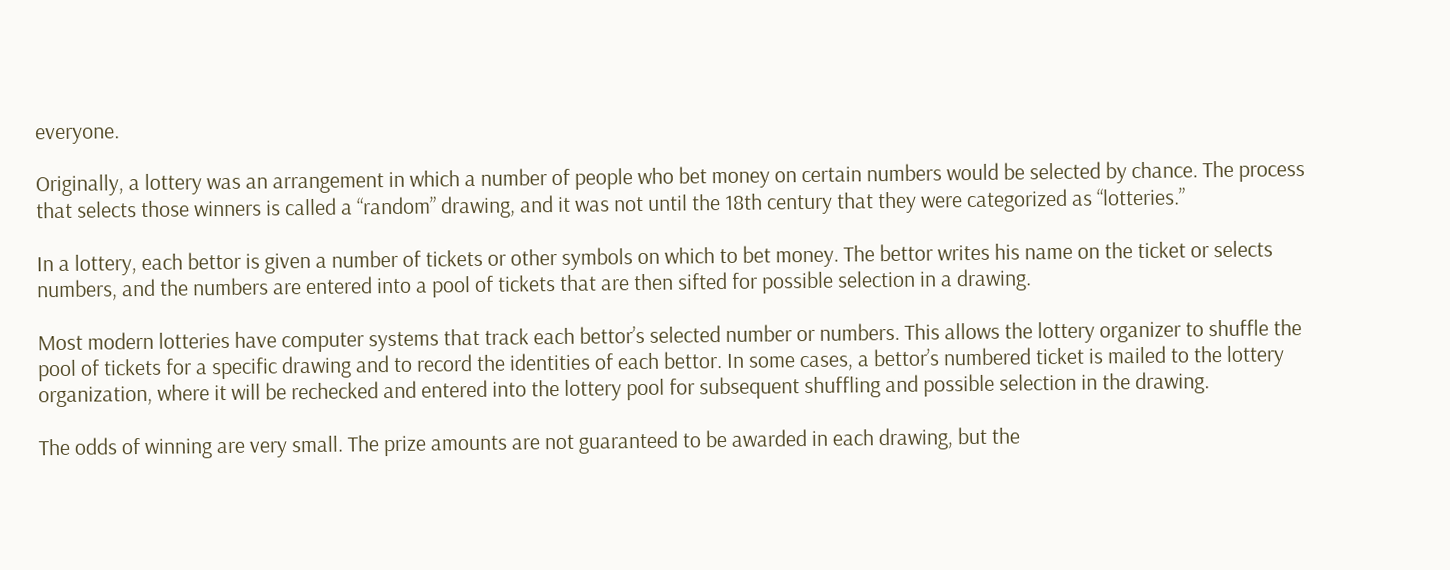everyone.

Originally, a lottery was an arrangement in which a number of people who bet money on certain numbers would be selected by chance. The process that selects those winners is called a “random” drawing, and it was not until the 18th century that they were categorized as “lotteries.”

In a lottery, each bettor is given a number of tickets or other symbols on which to bet money. The bettor writes his name on the ticket or selects numbers, and the numbers are entered into a pool of tickets that are then sifted for possible selection in a drawing.

Most modern lotteries have computer systems that track each bettor’s selected number or numbers. This allows the lottery organizer to shuffle the pool of tickets for a specific drawing and to record the identities of each bettor. In some cases, a bettor’s numbered ticket is mailed to the lottery organization, where it will be rechecked and entered into the lottery pool for subsequent shuffling and possible selection in the drawing.

The odds of winning are very small. The prize amounts are not guaranteed to be awarded in each drawing, but the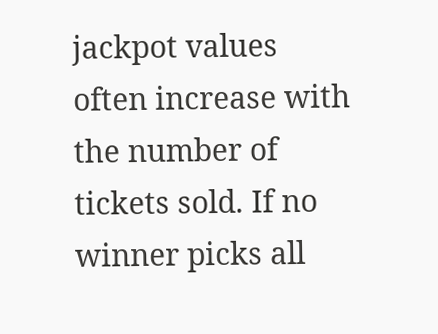jackpot values often increase with the number of tickets sold. If no winner picks all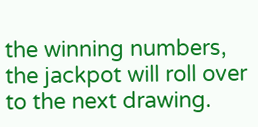the winning numbers, the jackpot will roll over to the next drawing.